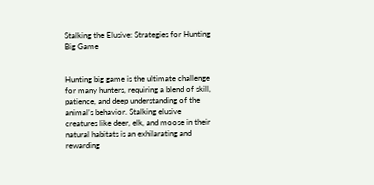Stalking the Elusive: Strategies for Hunting Big Game


Hunting big game is the ultimate challenge for many hunters, requiring a blend of skill, patience, and deep understanding of the animal’s behavior. Stalking elusive creatures like deer, elk, and moose in their natural habitats is an exhilarating and rewarding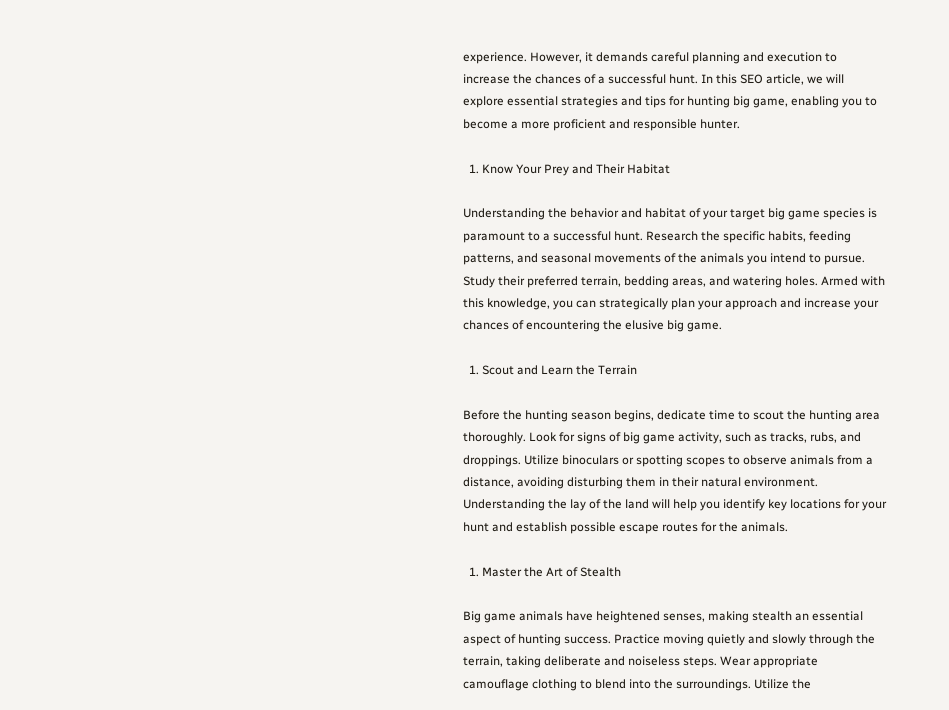experience. However, it demands careful planning and execution to increase the chances of a successful hunt. In this SEO article, we will explore essential strategies and tips for hunting big game, enabling you to become a more proficient and responsible hunter.

  1. Know Your Prey and Their Habitat

Understanding the behavior and habitat of your target big game species is paramount to a successful hunt. Research the specific habits, feeding patterns, and seasonal movements of the animals you intend to pursue. Study their preferred terrain, bedding areas, and watering holes. Armed with this knowledge, you can strategically plan your approach and increase your chances of encountering the elusive big game.

  1. Scout and Learn the Terrain

Before the hunting season begins, dedicate time to scout the hunting area thoroughly. Look for signs of big game activity, such as tracks, rubs, and droppings. Utilize binoculars or spotting scopes to observe animals from a distance, avoiding disturbing them in their natural environment. Understanding the lay of the land will help you identify key locations for your hunt and establish possible escape routes for the animals.

  1. Master the Art of Stealth

Big game animals have heightened senses, making stealth an essential aspect of hunting success. Practice moving quietly and slowly through the terrain, taking deliberate and noiseless steps. Wear appropriate camouflage clothing to blend into the surroundings. Utilize the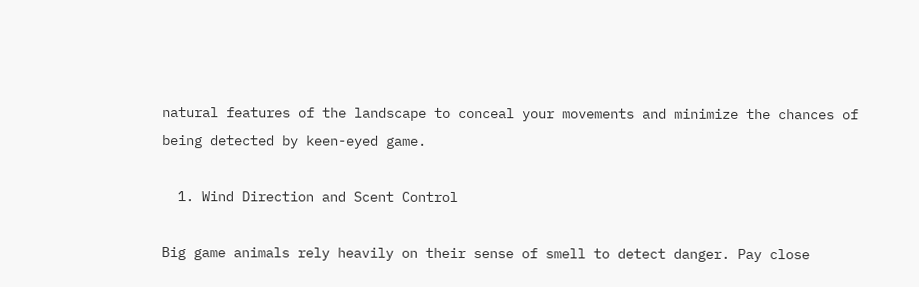natural features of the landscape to conceal your movements and minimize the chances of being detected by keen-eyed game.

  1. Wind Direction and Scent Control

Big game animals rely heavily on their sense of smell to detect danger. Pay close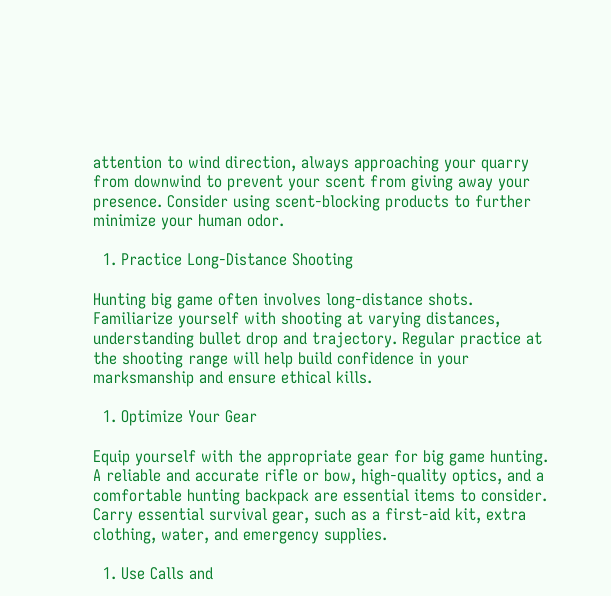attention to wind direction, always approaching your quarry from downwind to prevent your scent from giving away your presence. Consider using scent-blocking products to further minimize your human odor.

  1. Practice Long-Distance Shooting

Hunting big game often involves long-distance shots. Familiarize yourself with shooting at varying distances, understanding bullet drop and trajectory. Regular practice at the shooting range will help build confidence in your marksmanship and ensure ethical kills.

  1. Optimize Your Gear

Equip yourself with the appropriate gear for big game hunting. A reliable and accurate rifle or bow, high-quality optics, and a comfortable hunting backpack are essential items to consider. Carry essential survival gear, such as a first-aid kit, extra clothing, water, and emergency supplies.

  1. Use Calls and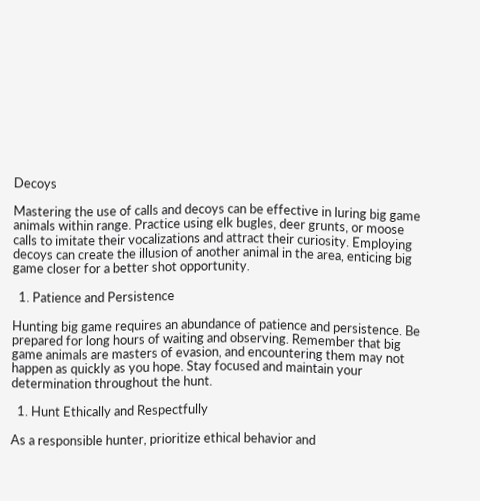Decoys

Mastering the use of calls and decoys can be effective in luring big game animals within range. Practice using elk bugles, deer grunts, or moose calls to imitate their vocalizations and attract their curiosity. Employing decoys can create the illusion of another animal in the area, enticing big game closer for a better shot opportunity.

  1. Patience and Persistence

Hunting big game requires an abundance of patience and persistence. Be prepared for long hours of waiting and observing. Remember that big game animals are masters of evasion, and encountering them may not happen as quickly as you hope. Stay focused and maintain your determination throughout the hunt.

  1. Hunt Ethically and Respectfully

As a responsible hunter, prioritize ethical behavior and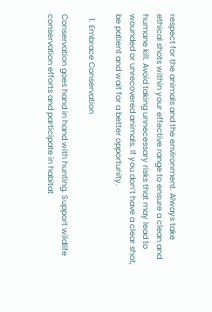respect for the animals and the environment. Always take ethical shots within your effective range to ensure a clean and humane kill. Avoid taking unnecessary risks that may lead to wounded or unrecovered animals. If you don’t have a clear shot, be patient and wait for a better opportunity.

  1. Embrace Conservation

Conservation goes hand in hand with hunting. Support wildlife conservation efforts and participate in habitat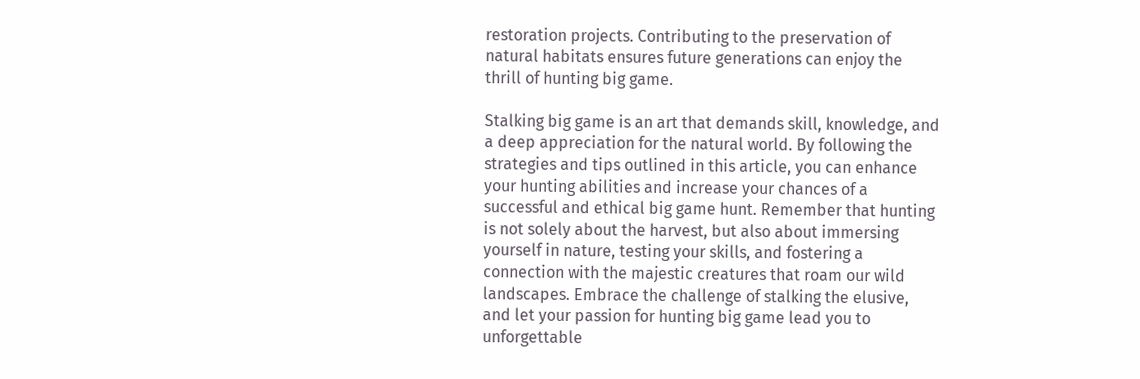restoration projects. Contributing to the preservation of natural habitats ensures future generations can enjoy the thrill of hunting big game.

Stalking big game is an art that demands skill, knowledge, and a deep appreciation for the natural world. By following the strategies and tips outlined in this article, you can enhance your hunting abilities and increase your chances of a successful and ethical big game hunt. Remember that hunting is not solely about the harvest, but also about immersing yourself in nature, testing your skills, and fostering a connection with the majestic creatures that roam our wild landscapes. Embrace the challenge of stalking the elusive, and let your passion for hunting big game lead you to unforgettable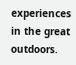experiences in the great outdoors.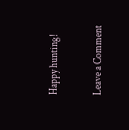Happy hunting!

Leave a Comment